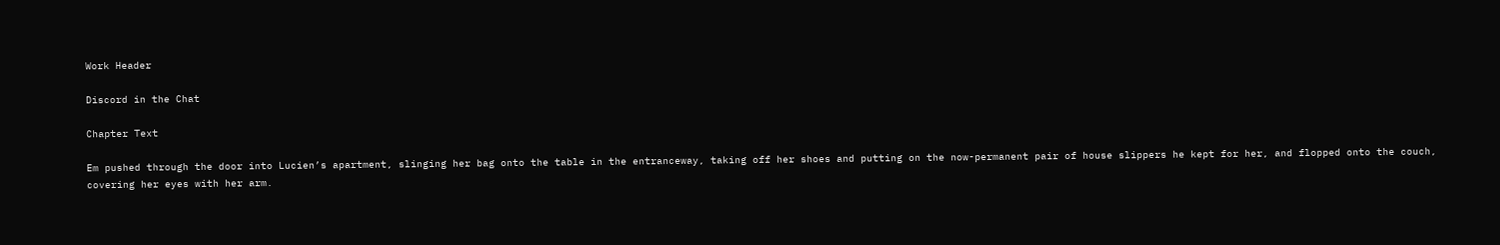Work Header

Discord in the Chat

Chapter Text

Em pushed through the door into Lucien’s apartment, slinging her bag onto the table in the entranceway, taking off her shoes and putting on the now-permanent pair of house slippers he kept for her, and flopped onto the couch, covering her eyes with her arm.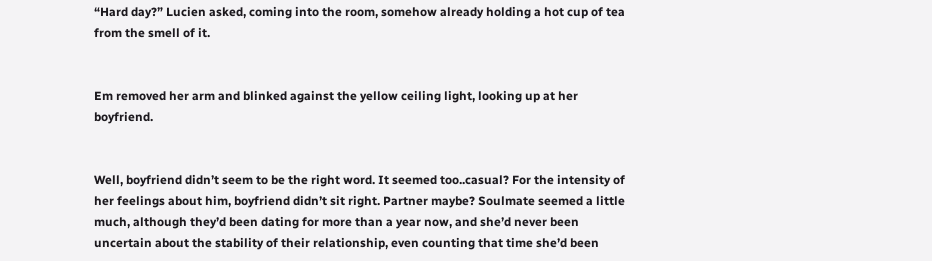“Hard day?” Lucien asked, coming into the room, somehow already holding a hot cup of tea from the smell of it.


Em removed her arm and blinked against the yellow ceiling light, looking up at her boyfriend.


Well, boyfriend didn’t seem to be the right word. It seemed too..casual? For the intensity of her feelings about him, boyfriend didn’t sit right. Partner maybe? Soulmate seemed a little much, although they’d been dating for more than a year now, and she’d never been uncertain about the stability of their relationship, even counting that time she’d been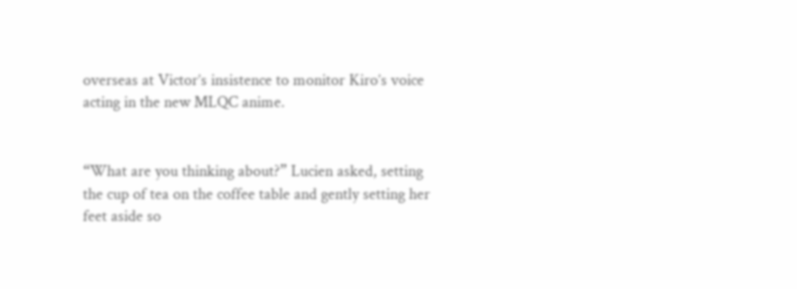overseas at Victor’s insistence to monitor Kiro’s voice acting in the new MLQC anime.


“What are you thinking about?” Lucien asked, setting the cup of tea on the coffee table and gently setting her feet aside so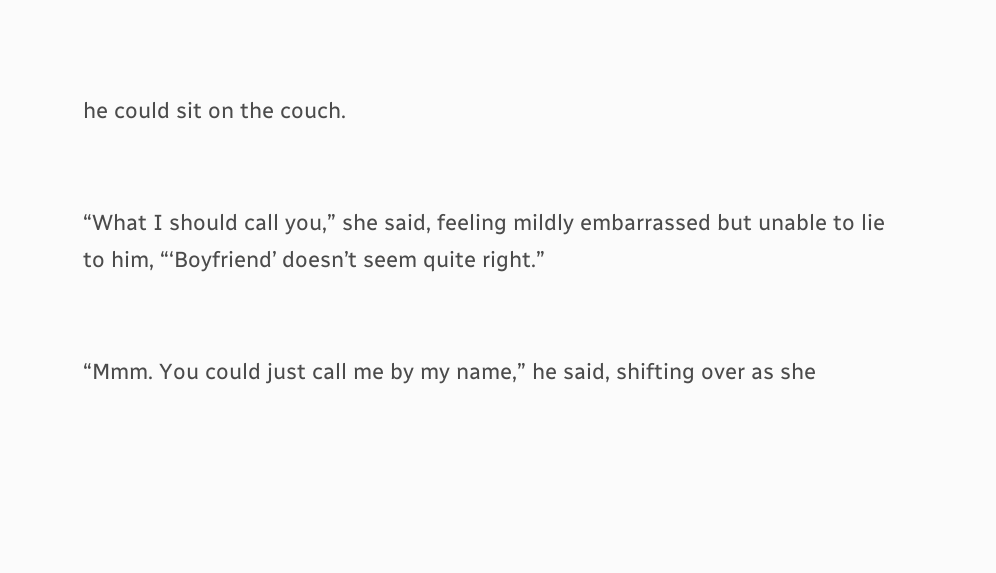he could sit on the couch.


“What I should call you,” she said, feeling mildly embarrassed but unable to lie to him, “‘Boyfriend’ doesn’t seem quite right.”


“Mmm. You could just call me by my name,” he said, shifting over as she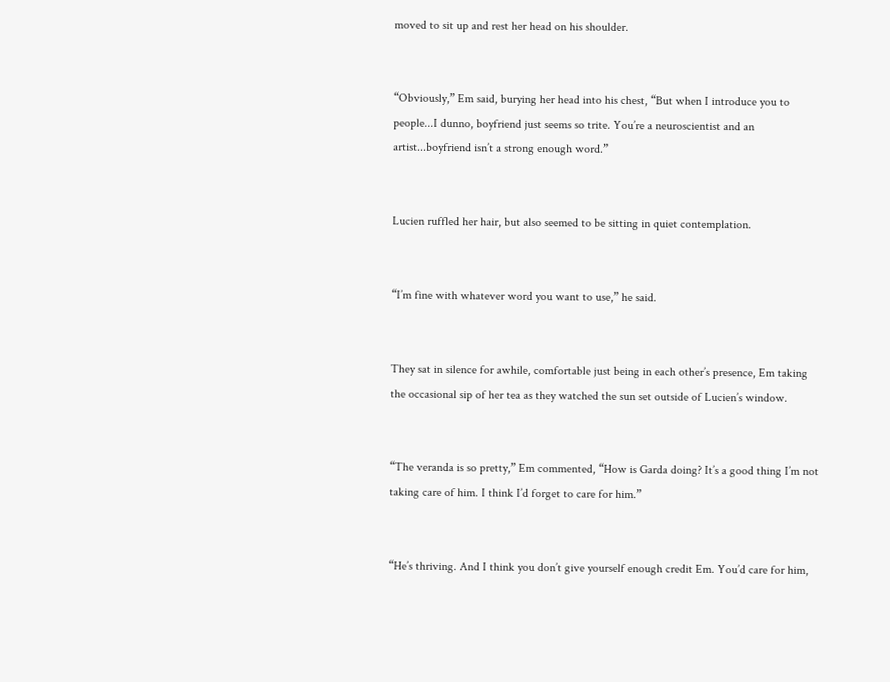moved to sit up and rest her head on his shoulder.


“Obviously,” Em said, burying her head into his chest, “But when I introduce you to people...I dunno, boyfriend just seems so trite. You’re a neuroscientist and an artist...boyfriend isn’t a strong enough word.”


Lucien ruffled her hair, but also seemed to be sitting in quiet contemplation.


“I’m fine with whatever word you want to use,” he said.


They sat in silence for awhile, comfortable just being in each other’s presence, Em taking the occasional sip of her tea as they watched the sun set outside of Lucien’s window.


“The veranda is so pretty,” Em commented, “How is Garda doing? It’s a good thing I’m not taking care of him. I think I’d forget to care for him.”


“He’s thriving. And I think you don’t give yourself enough credit Em. You’d care for him,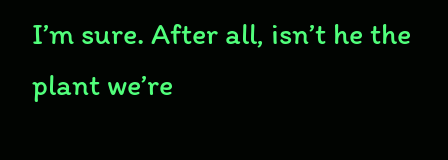I’m sure. After all, isn’t he the plant we’re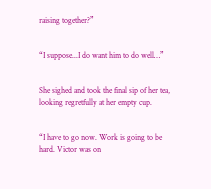raising together?”


“I suppose...I do want him to do well…”


She sighed and took the final sip of her tea, looking regretfully at her empty cup.


“I have to go now. Work is going to be hard. Victor was on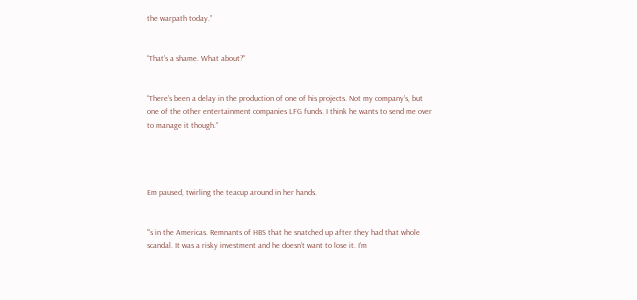the warpath today.”


“That’s a shame. What about?”


“There’s been a delay in the production of one of his projects. Not my company’s, but one of the other entertainment companies LFG funds. I think he wants to send me over to manage it though.”




Em paused, twirling the teacup around in her hands.


“’s in the Americas. Remnants of HBS that he snatched up after they had that whole scandal. It was a risky investment and he doesn’t want to lose it. I’m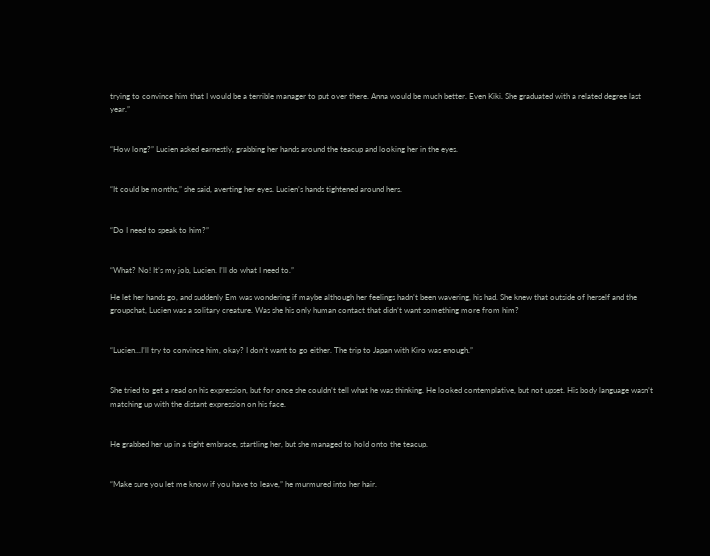trying to convince him that I would be a terrible manager to put over there. Anna would be much better. Even Kiki. She graduated with a related degree last year.”


“How long?” Lucien asked earnestly, grabbing her hands around the teacup and looking her in the eyes.


“It could be months,” she said, averting her eyes. Lucien’s hands tightened around hers.


“Do I need to speak to him?”


“What? No! It’s my job, Lucien. I’ll do what I need to.”

He let her hands go, and suddenly Em was wondering if maybe although her feelings hadn’t been wavering, his had. She knew that outside of herself and the groupchat, Lucien was a solitary creature. Was she his only human contact that didn’t want something more from him?


“Lucien...I’ll try to convince him, okay? I don’t want to go either. The trip to Japan with Kiro was enough.”


She tried to get a read on his expression, but for once she couldn’t tell what he was thinking. He looked contemplative, but not upset. His body language wasn’t matching up with the distant expression on his face.


He grabbed her up in a tight embrace, startling her, but she managed to hold onto the teacup.


“Make sure you let me know if you have to leave,” he murmured into her hair.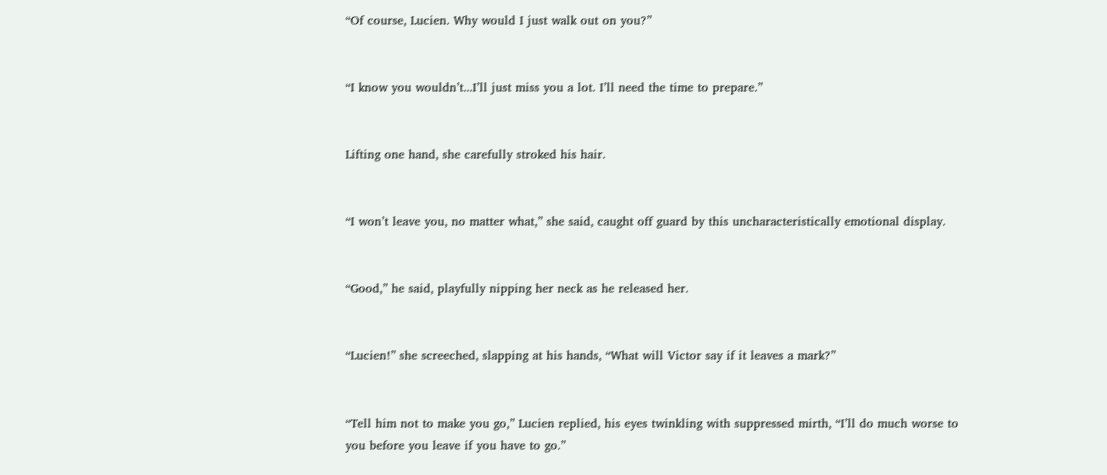“Of course, Lucien. Why would I just walk out on you?”


“I know you wouldn’t...I’ll just miss you a lot. I’ll need the time to prepare.”


Lifting one hand, she carefully stroked his hair.


“I won’t leave you, no matter what,” she said, caught off guard by this uncharacteristically emotional display.


“Good,” he said, playfully nipping her neck as he released her.


“Lucien!” she screeched, slapping at his hands, “What will Victor say if it leaves a mark?”


“Tell him not to make you go,” Lucien replied, his eyes twinkling with suppressed mirth, “I’ll do much worse to you before you leave if you have to go.”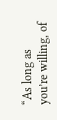“As long as you’re willing, of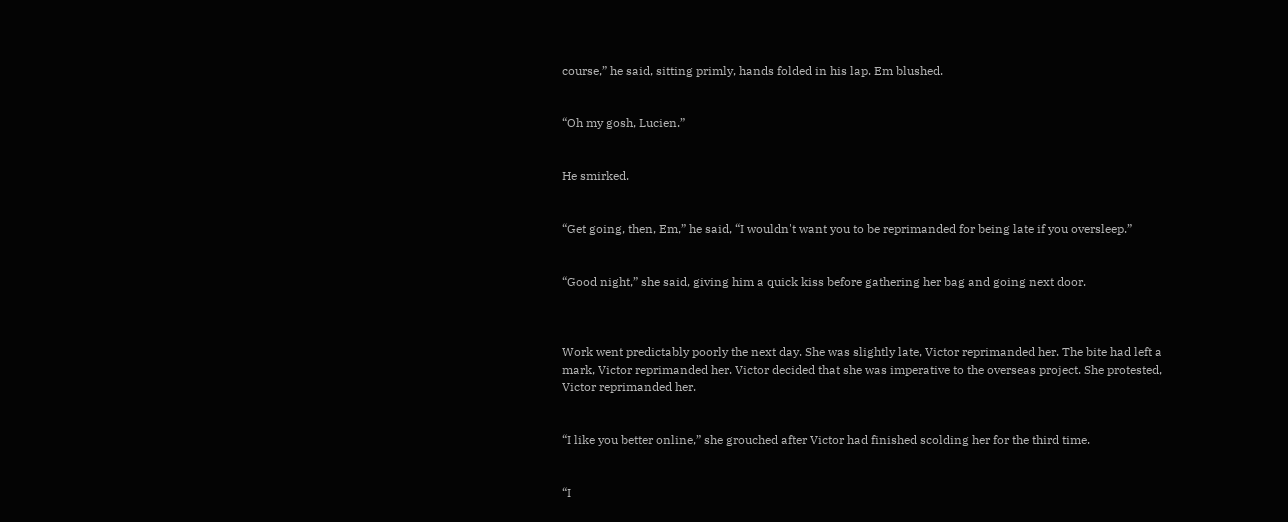course,” he said, sitting primly, hands folded in his lap. Em blushed.


“Oh my gosh, Lucien.”


He smirked.


“Get going, then, Em,” he said, “I wouldn't want you to be reprimanded for being late if you oversleep.”


“Good night,” she said, giving him a quick kiss before gathering her bag and going next door.



Work went predictably poorly the next day. She was slightly late, Victor reprimanded her. The bite had left a mark, Victor reprimanded her. Victor decided that she was imperative to the overseas project. She protested, Victor reprimanded her.


“I like you better online,” she grouched after Victor had finished scolding her for the third time.


“I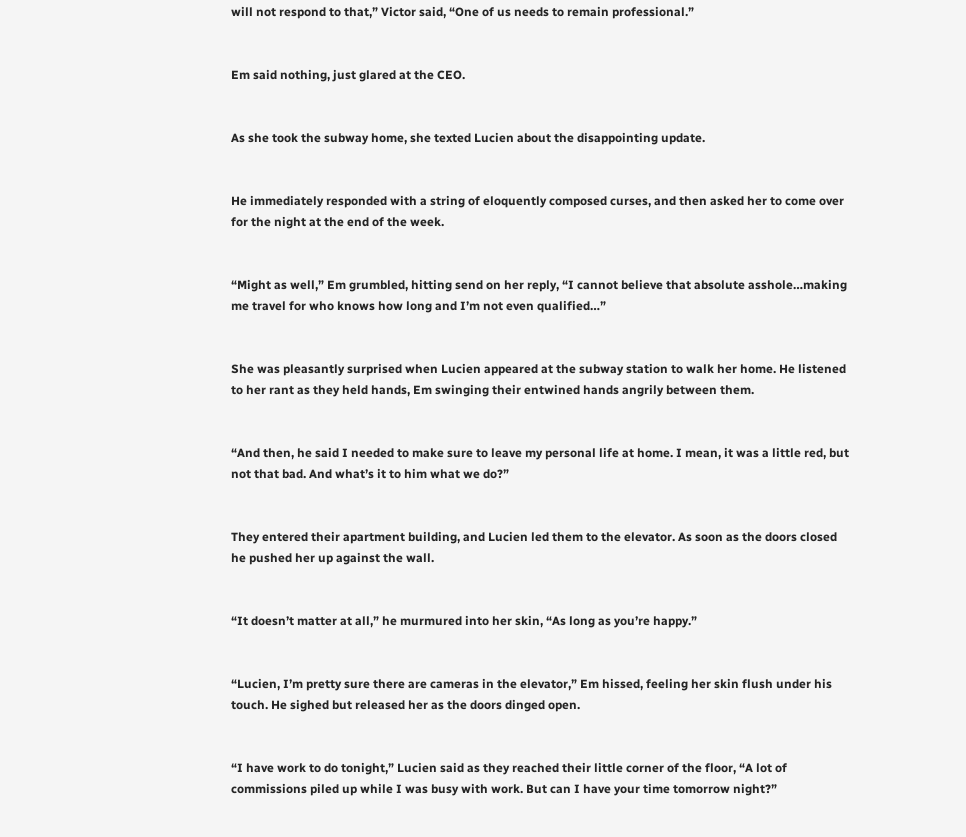will not respond to that,” Victor said, “One of us needs to remain professional.”


Em said nothing, just glared at the CEO.


As she took the subway home, she texted Lucien about the disappointing update.


He immediately responded with a string of eloquently composed curses, and then asked her to come over for the night at the end of the week.


“Might as well,” Em grumbled, hitting send on her reply, “I cannot believe that absolute asshole…making me travel for who knows how long and I’m not even qualified…”


She was pleasantly surprised when Lucien appeared at the subway station to walk her home. He listened to her rant as they held hands, Em swinging their entwined hands angrily between them.


“And then, he said I needed to make sure to leave my personal life at home. I mean, it was a little red, but not that bad. And what’s it to him what we do?”


They entered their apartment building, and Lucien led them to the elevator. As soon as the doors closed he pushed her up against the wall.


“It doesn’t matter at all,” he murmured into her skin, “As long as you’re happy.”


“Lucien, I’m pretty sure there are cameras in the elevator,” Em hissed, feeling her skin flush under his touch. He sighed but released her as the doors dinged open.


“I have work to do tonight,” Lucien said as they reached their little corner of the floor, “A lot of commissions piled up while I was busy with work. But can I have your time tomorrow night?”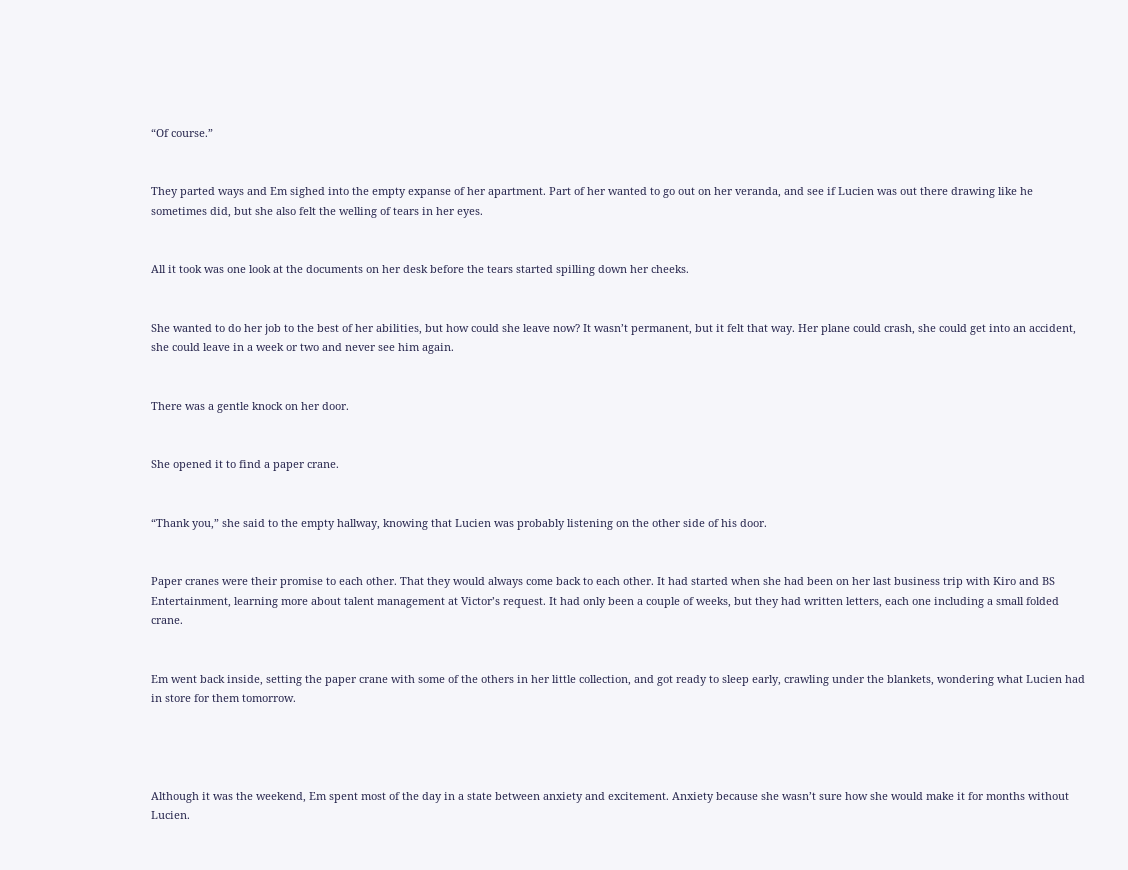“Of course.”


They parted ways and Em sighed into the empty expanse of her apartment. Part of her wanted to go out on her veranda, and see if Lucien was out there drawing like he sometimes did, but she also felt the welling of tears in her eyes.


All it took was one look at the documents on her desk before the tears started spilling down her cheeks.


She wanted to do her job to the best of her abilities, but how could she leave now? It wasn’t permanent, but it felt that way. Her plane could crash, she could get into an accident, she could leave in a week or two and never see him again.


There was a gentle knock on her door.


She opened it to find a paper crane.


“Thank you,” she said to the empty hallway, knowing that Lucien was probably listening on the other side of his door.


Paper cranes were their promise to each other. That they would always come back to each other. It had started when she had been on her last business trip with Kiro and BS Entertainment, learning more about talent management at Victor’s request. It had only been a couple of weeks, but they had written letters, each one including a small folded crane.


Em went back inside, setting the paper crane with some of the others in her little collection, and got ready to sleep early, crawling under the blankets, wondering what Lucien had in store for them tomorrow.




Although it was the weekend, Em spent most of the day in a state between anxiety and excitement. Anxiety because she wasn’t sure how she would make it for months without Lucien.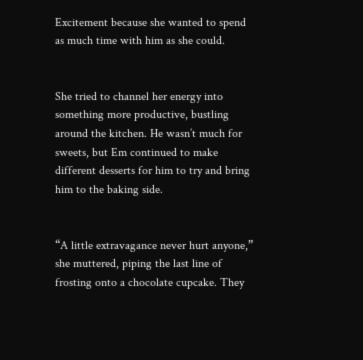Excitement because she wanted to spend as much time with him as she could.


She tried to channel her energy into something more productive, bustling around the kitchen. He wasn’t much for sweets, but Em continued to make different desserts for him to try and bring him to the baking side.


“A little extravagance never hurt anyone,” she muttered, piping the last line of frosting onto a chocolate cupcake. They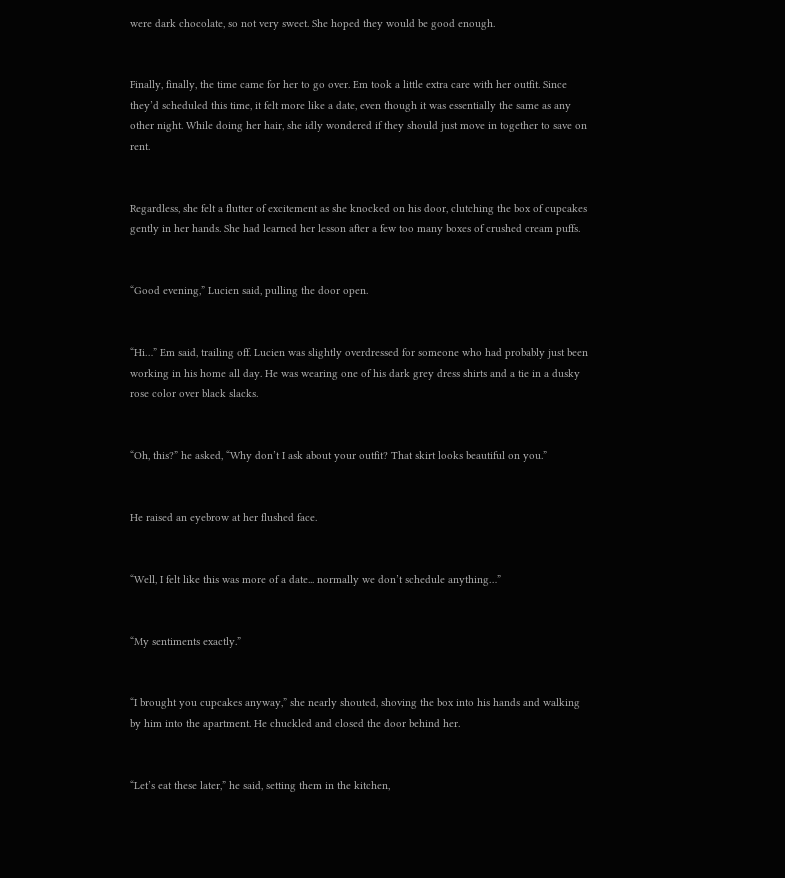were dark chocolate, so not very sweet. She hoped they would be good enough.


Finally, finally, the time came for her to go over. Em took a little extra care with her outfit. Since they’d scheduled this time, it felt more like a date, even though it was essentially the same as any other night. While doing her hair, she idly wondered if they should just move in together to save on rent.


Regardless, she felt a flutter of excitement as she knocked on his door, clutching the box of cupcakes gently in her hands. She had learned her lesson after a few too many boxes of crushed cream puffs.


“Good evening,” Lucien said, pulling the door open.


“Hi…” Em said, trailing off. Lucien was slightly overdressed for someone who had probably just been working in his home all day. He was wearing one of his dark grey dress shirts and a tie in a dusky rose color over black slacks.


“Oh, this?” he asked, “Why don’t I ask about your outfit? That skirt looks beautiful on you.”


He raised an eyebrow at her flushed face.


“Well, I felt like this was more of a date... normally we don’t schedule anything…”


“My sentiments exactly.”


“I brought you cupcakes anyway,” she nearly shouted, shoving the box into his hands and walking by him into the apartment. He chuckled and closed the door behind her.


“Let’s eat these later,” he said, setting them in the kitchen,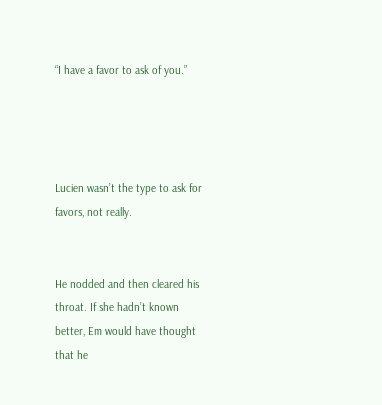“I have a favor to ask of you.”




Lucien wasn’t the type to ask for favors, not really.


He nodded and then cleared his throat. If she hadn’t known better, Em would have thought that he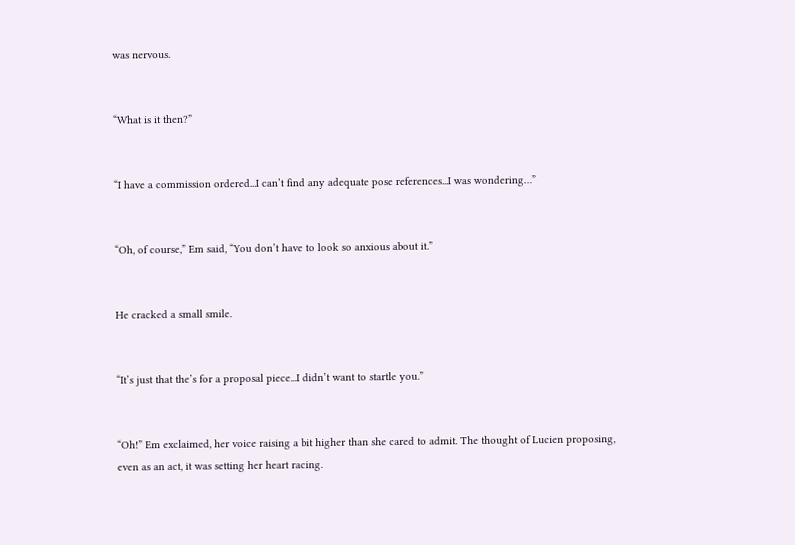was nervous.


“What is it then?”


“I have a commission ordered...I can’t find any adequate pose references...I was wondering…”


“Oh, of course,” Em said, “You don’t have to look so anxious about it.”


He cracked a small smile.


“It’s just that the’s for a proposal piece...I didn’t want to startle you.”


“Oh!” Em exclaimed, her voice raising a bit higher than she cared to admit. The thought of Lucien proposing, even as an act, it was setting her heart racing.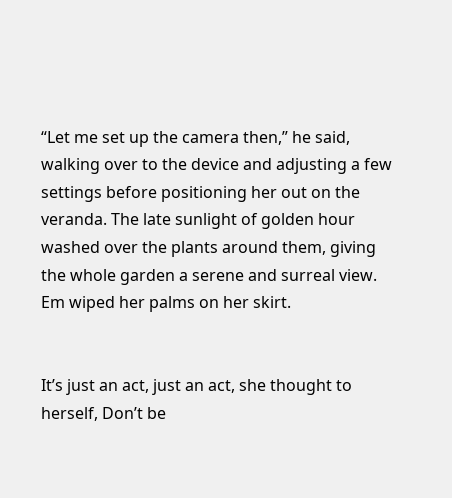“Let me set up the camera then,” he said, walking over to the device and adjusting a few settings before positioning her out on the veranda. The late sunlight of golden hour washed over the plants around them, giving the whole garden a serene and surreal view. Em wiped her palms on her skirt.


It’s just an act, just an act, she thought to herself, Don’t be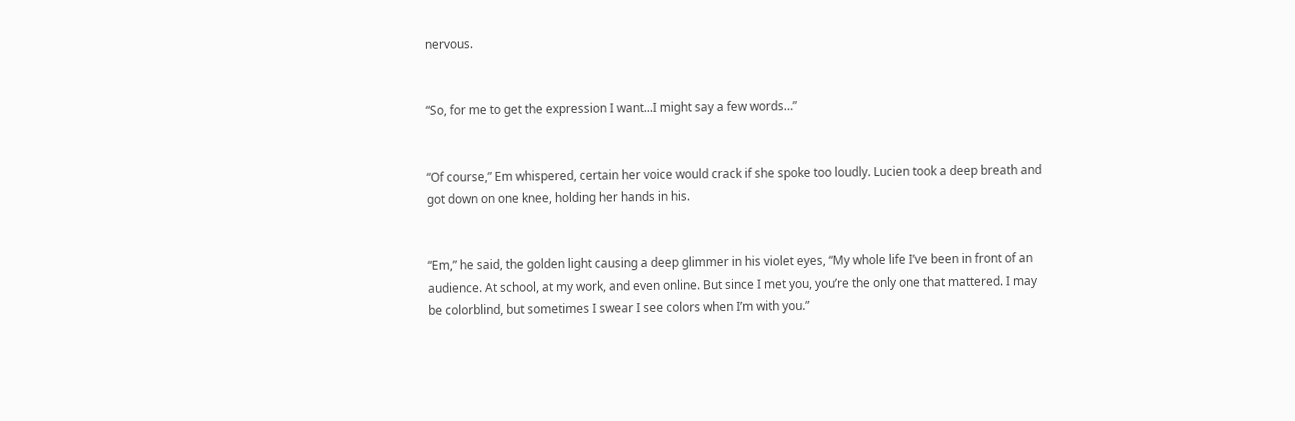nervous.


“So, for me to get the expression I want...I might say a few words…”


“Of course,” Em whispered, certain her voice would crack if she spoke too loudly. Lucien took a deep breath and got down on one knee, holding her hands in his.


“Em,” he said, the golden light causing a deep glimmer in his violet eyes, “My whole life I’ve been in front of an audience. At school, at my work, and even online. But since I met you, you’re the only one that mattered. I may be colorblind, but sometimes I swear I see colors when I’m with you.”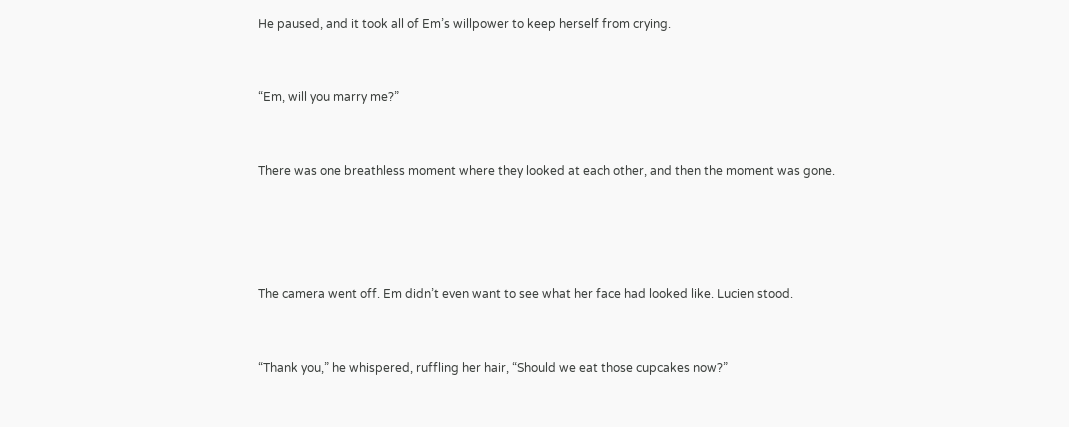He paused, and it took all of Em’s willpower to keep herself from crying.


“Em, will you marry me?”


There was one breathless moment where they looked at each other, and then the moment was gone.




The camera went off. Em didn’t even want to see what her face had looked like. Lucien stood.


“Thank you,” he whispered, ruffling her hair, “Should we eat those cupcakes now?”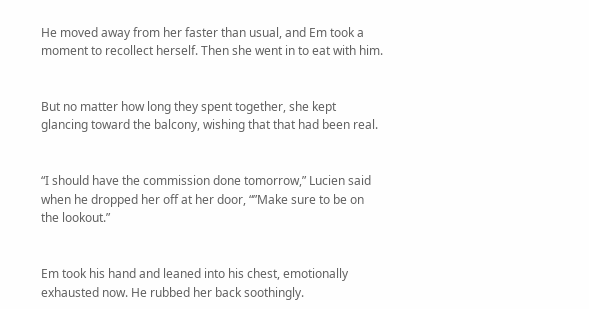He moved away from her faster than usual, and Em took a moment to recollect herself. Then she went in to eat with him.


But no matter how long they spent together, she kept glancing toward the balcony, wishing that that had been real.


“I should have the commission done tomorrow,” Lucien said when he dropped her off at her door, “”Make sure to be on the lookout.”


Em took his hand and leaned into his chest, emotionally exhausted now. He rubbed her back soothingly.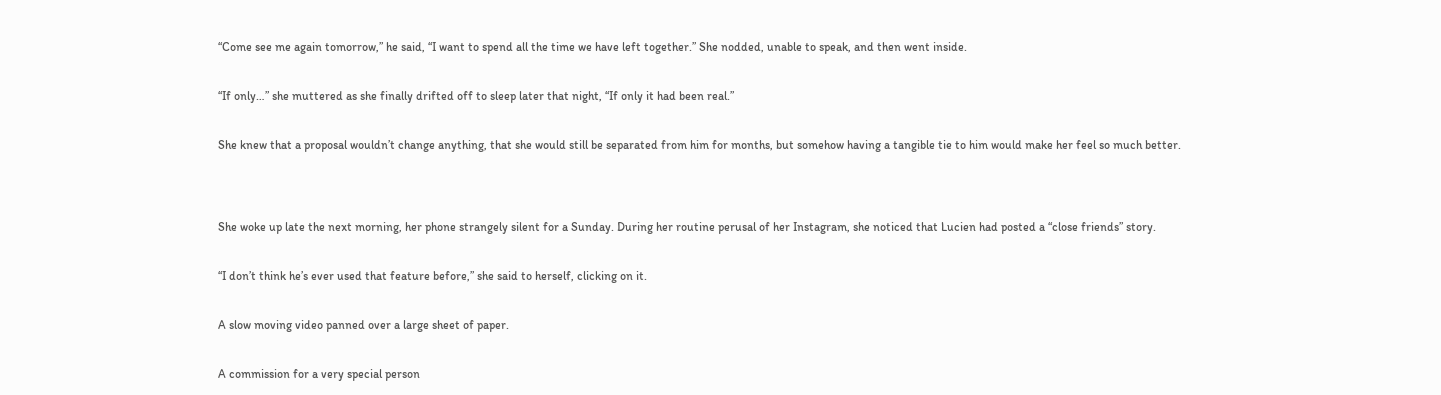“Come see me again tomorrow,” he said, “I want to spend all the time we have left together.” She nodded, unable to speak, and then went inside.


“If only…” she muttered as she finally drifted off to sleep later that night, “If only it had been real.”


She knew that a proposal wouldn’t change anything, that she would still be separated from him for months, but somehow having a tangible tie to him would make her feel so much better.




She woke up late the next morning, her phone strangely silent for a Sunday. During her routine perusal of her Instagram, she noticed that Lucien had posted a “close friends” story.


“I don’t think he’s ever used that feature before,” she said to herself, clicking on it.


A slow moving video panned over a large sheet of paper.


A commission for a very special person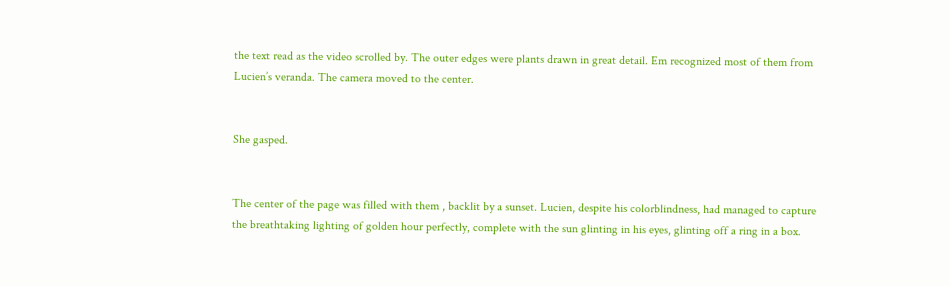the text read as the video scrolled by. The outer edges were plants drawn in great detail. Em recognized most of them from Lucien’s veranda. The camera moved to the center.


She gasped.


The center of the page was filled with them , backlit by a sunset. Lucien, despite his colorblindness, had managed to capture the breathtaking lighting of golden hour perfectly, complete with the sun glinting in his eyes, glinting off a ring in a box.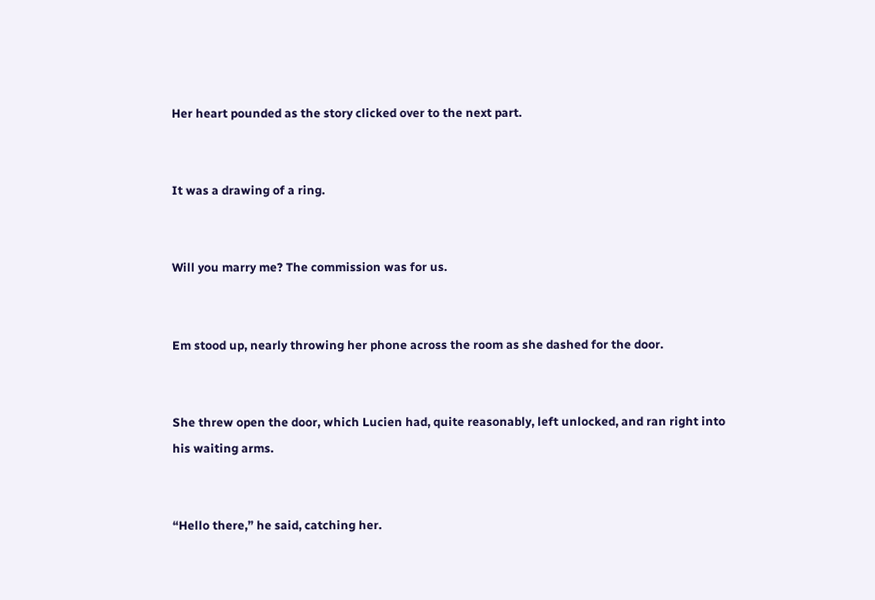Her heart pounded as the story clicked over to the next part.


It was a drawing of a ring.


Will you marry me? The commission was for us.


Em stood up, nearly throwing her phone across the room as she dashed for the door.


She threw open the door, which Lucien had, quite reasonably, left unlocked, and ran right into his waiting arms.


“Hello there,” he said, catching her.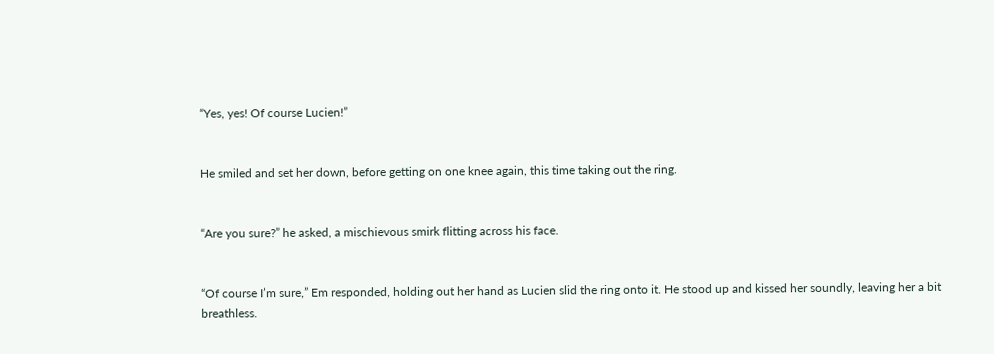“Yes, yes! Of course Lucien!”


He smiled and set her down, before getting on one knee again, this time taking out the ring.


“Are you sure?” he asked, a mischievous smirk flitting across his face.


“Of course I’m sure,” Em responded, holding out her hand as Lucien slid the ring onto it. He stood up and kissed her soundly, leaving her a bit breathless.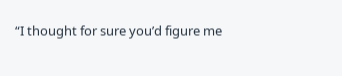“I thought for sure you’d figure me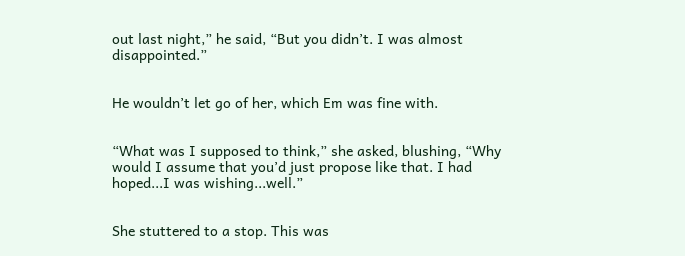out last night,” he said, “But you didn’t. I was almost disappointed.”


He wouldn’t let go of her, which Em was fine with.


“What was I supposed to think,” she asked, blushing, “Why would I assume that you’d just propose like that. I had hoped...I was wishing...well.”


She stuttered to a stop. This was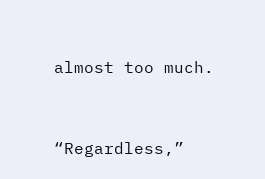almost too much.


“Regardless,”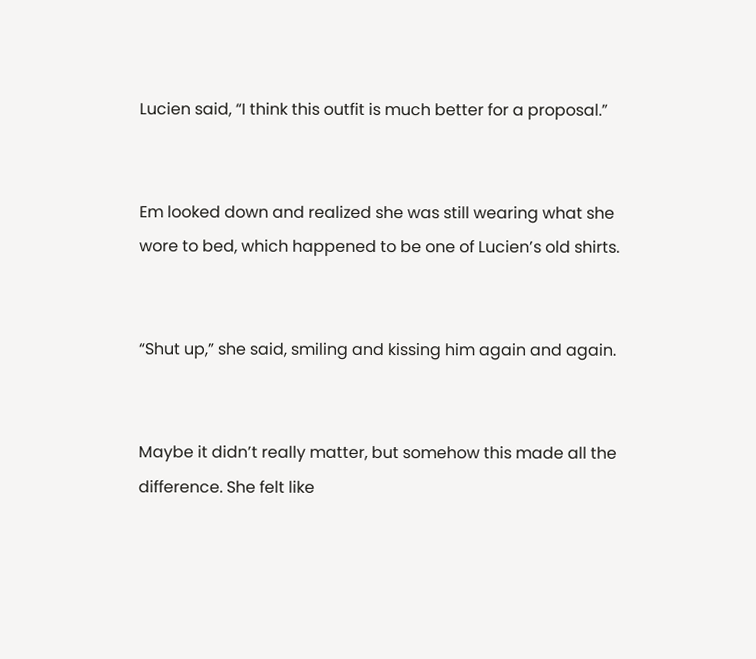Lucien said, “I think this outfit is much better for a proposal.”


Em looked down and realized she was still wearing what she wore to bed, which happened to be one of Lucien’s old shirts.


“Shut up,” she said, smiling and kissing him again and again.


Maybe it didn’t really matter, but somehow this made all the difference. She felt like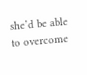she’d be able to overcome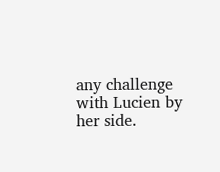any challenge with Lucien by her side.